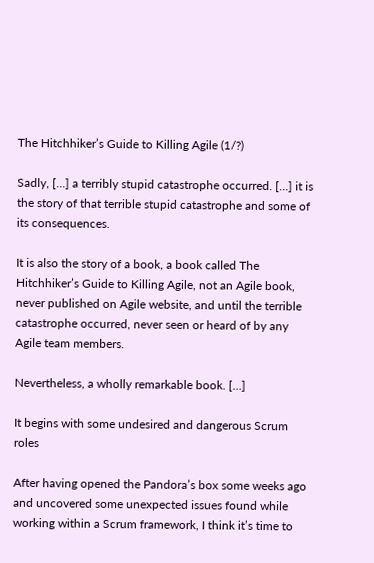The Hitchhiker’s Guide to Killing Agile (1/?)

Sadly, […] a terribly stupid catastrophe occurred. […] it is the story of that terrible stupid catastrophe and some of its consequences.

It is also the story of a book, a book called The Hitchhiker’s Guide to Killing Agile, not an Agile book, never published on Agile website, and until the terrible catastrophe occurred, never seen or heard of by any Agile team members.

Nevertheless, a wholly remarkable book. […]

It begins with some undesired and dangerous Scrum roles

After having opened the Pandora’s box some weeks ago and uncovered some unexpected issues found while working within a Scrum framework, I think it’s time to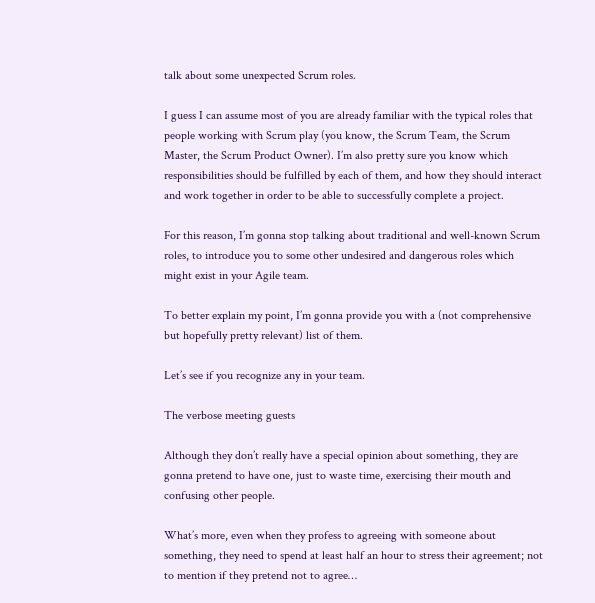talk about some unexpected Scrum roles.

I guess I can assume most of you are already familiar with the typical roles that people working with Scrum play (you know, the Scrum Team, the Scrum Master, the Scrum Product Owner). I’m also pretty sure you know which responsibilities should be fulfilled by each of them, and how they should interact and work together in order to be able to successfully complete a project.

For this reason, I’m gonna stop talking about traditional and well-known Scrum roles, to introduce you to some other undesired and dangerous roles which might exist in your Agile team.

To better explain my point, I’m gonna provide you with a (not comprehensive but hopefully pretty relevant) list of them.

Let’s see if you recognize any in your team.

The verbose meeting guests

Although they don’t really have a special opinion about something, they are gonna pretend to have one, just to waste time, exercising their mouth and confusing other people.

What’s more, even when they profess to agreeing with someone about something, they need to spend at least half an hour to stress their agreement; not to mention if they pretend not to agree…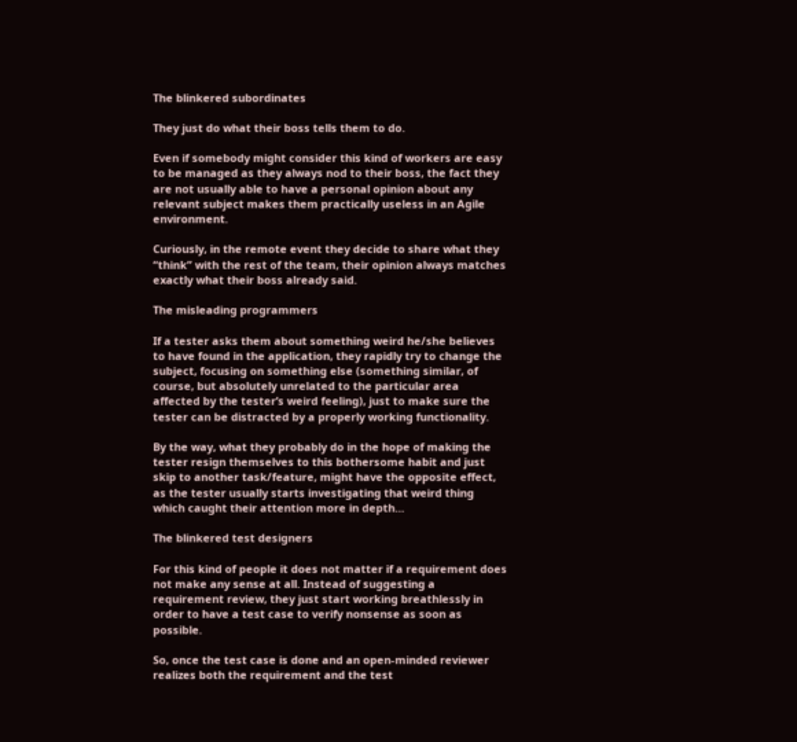The blinkered subordinates

They just do what their boss tells them to do.

Even if somebody might consider this kind of workers are easy to be managed as they always nod to their boss, the fact they are not usually able to have a personal opinion about any relevant subject makes them practically useless in an Agile environment.

Curiously, in the remote event they decide to share what they “think” with the rest of the team, their opinion always matches exactly what their boss already said.

The misleading programmers

If a tester asks them about something weird he/she believes to have found in the application, they rapidly try to change the subject, focusing on something else (something similar, of course, but absolutely unrelated to the particular area affected by the tester’s weird feeling), just to make sure the tester can be distracted by a properly working functionality.

By the way, what they probably do in the hope of making the tester resign themselves to this bothersome habit and just skip to another task/feature, might have the opposite effect, as the tester usually starts investigating that weird thing which caught their attention more in depth…

The blinkered test designers

For this kind of people it does not matter if a requirement does not make any sense at all. Instead of suggesting a requirement review, they just start working breathlessly in order to have a test case to verify nonsense as soon as possible.

So, once the test case is done and an open-minded reviewer realizes both the requirement and the test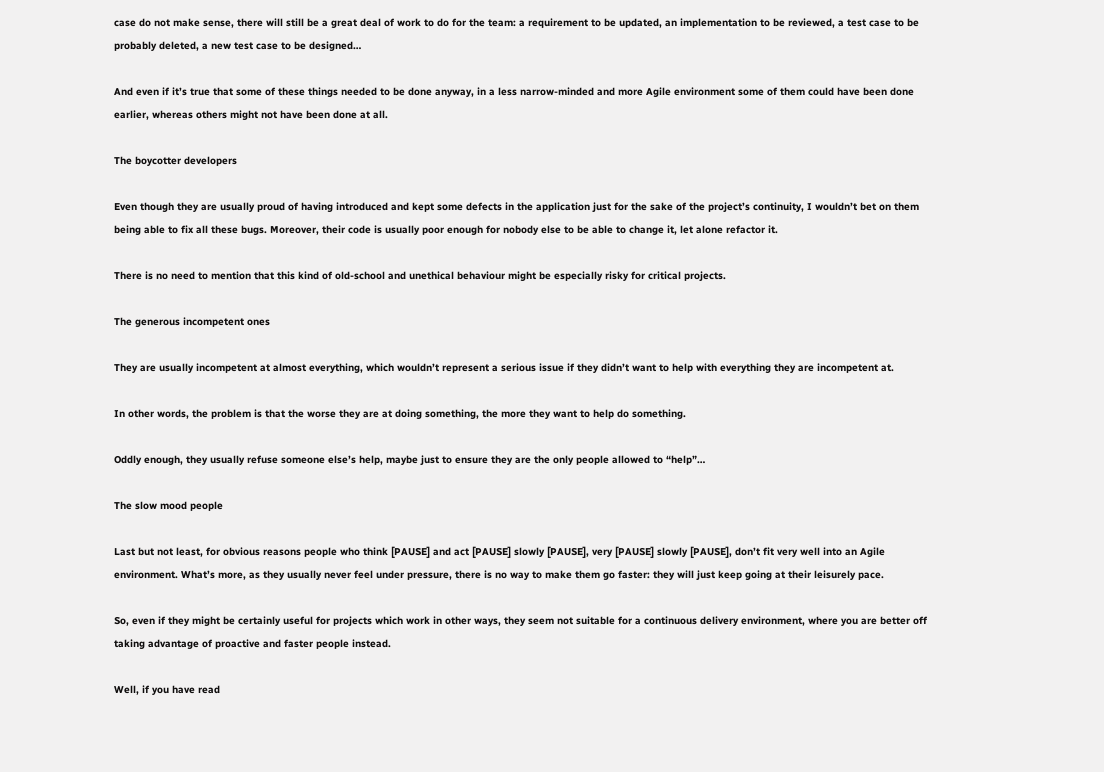case do not make sense, there will still be a great deal of work to do for the team: a requirement to be updated, an implementation to be reviewed, a test case to be probably deleted, a new test case to be designed…

And even if it’s true that some of these things needed to be done anyway, in a less narrow-minded and more Agile environment some of them could have been done earlier, whereas others might not have been done at all.

The boycotter developers

Even though they are usually proud of having introduced and kept some defects in the application just for the sake of the project’s continuity, I wouldn’t bet on them being able to fix all these bugs. Moreover, their code is usually poor enough for nobody else to be able to change it, let alone refactor it.

There is no need to mention that this kind of old-school and unethical behaviour might be especially risky for critical projects.

The generous incompetent ones

They are usually incompetent at almost everything, which wouldn’t represent a serious issue if they didn’t want to help with everything they are incompetent at.

In other words, the problem is that the worse they are at doing something, the more they want to help do something.

Oddly enough, they usually refuse someone else’s help, maybe just to ensure they are the only people allowed to “help”…

The slow mood people

Last but not least, for obvious reasons people who think [PAUSE] and act [PAUSE] slowly [PAUSE], very [PAUSE] slowly [PAUSE], don’t fit very well into an Agile environment. What’s more, as they usually never feel under pressure, there is no way to make them go faster: they will just keep going at their leisurely pace.

So, even if they might be certainly useful for projects which work in other ways, they seem not suitable for a continuous delivery environment, where you are better off taking advantage of proactive and faster people instead.

Well, if you have read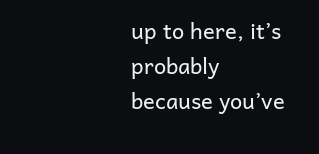up to here, it’s probably because you’ve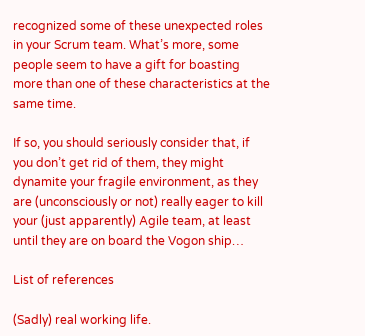recognized some of these unexpected roles in your Scrum team. What’s more, some people seem to have a gift for boasting more than one of these characteristics at the same time.

If so, you should seriously consider that, if you don’t get rid of them, they might dynamite your fragile environment, as they are (unconsciously or not) really eager to kill your (just apparently) Agile team, at least until they are on board the Vogon ship…

List of references

(Sadly) real working life.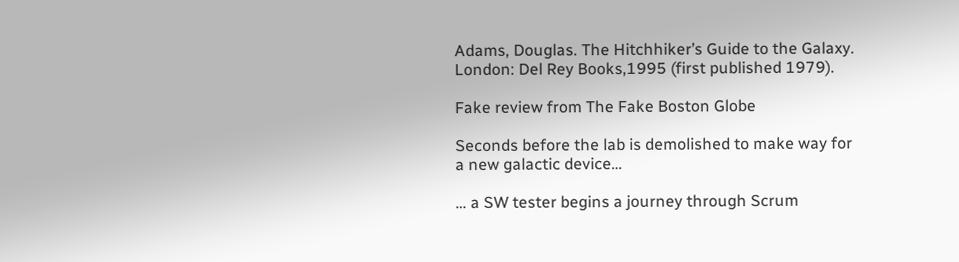Adams, Douglas. The Hitchhiker’s Guide to the Galaxy.  London: Del Rey Books,1995 (first published 1979).

Fake review from The Fake Boston Globe

Seconds before the lab is demolished to make way for a new galactic device…

… a SW tester begins a journey through Scrum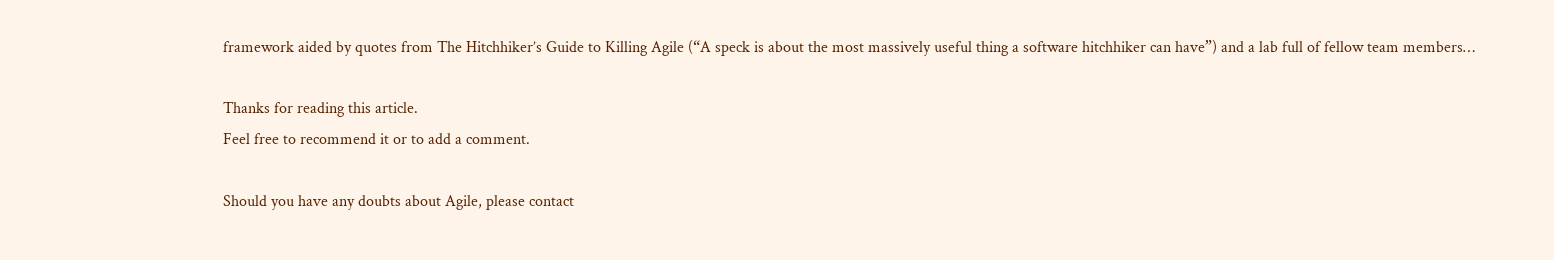framework aided by quotes from The Hitchhiker’s Guide to Killing Agile (“A speck is about the most massively useful thing a software hitchhiker can have”) and a lab full of fellow team members…

Thanks for reading this article.
Feel free to recommend it or to add a comment.

Should you have any doubts about Agile, please contact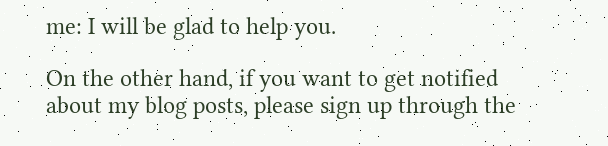me: I will be glad to help you.

On the other hand, if you want to get notified about my blog posts, please sign up through the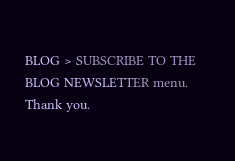BLOG > SUBSCRIBE TO THE BLOG NEWSLETTER menu.
Thank you.